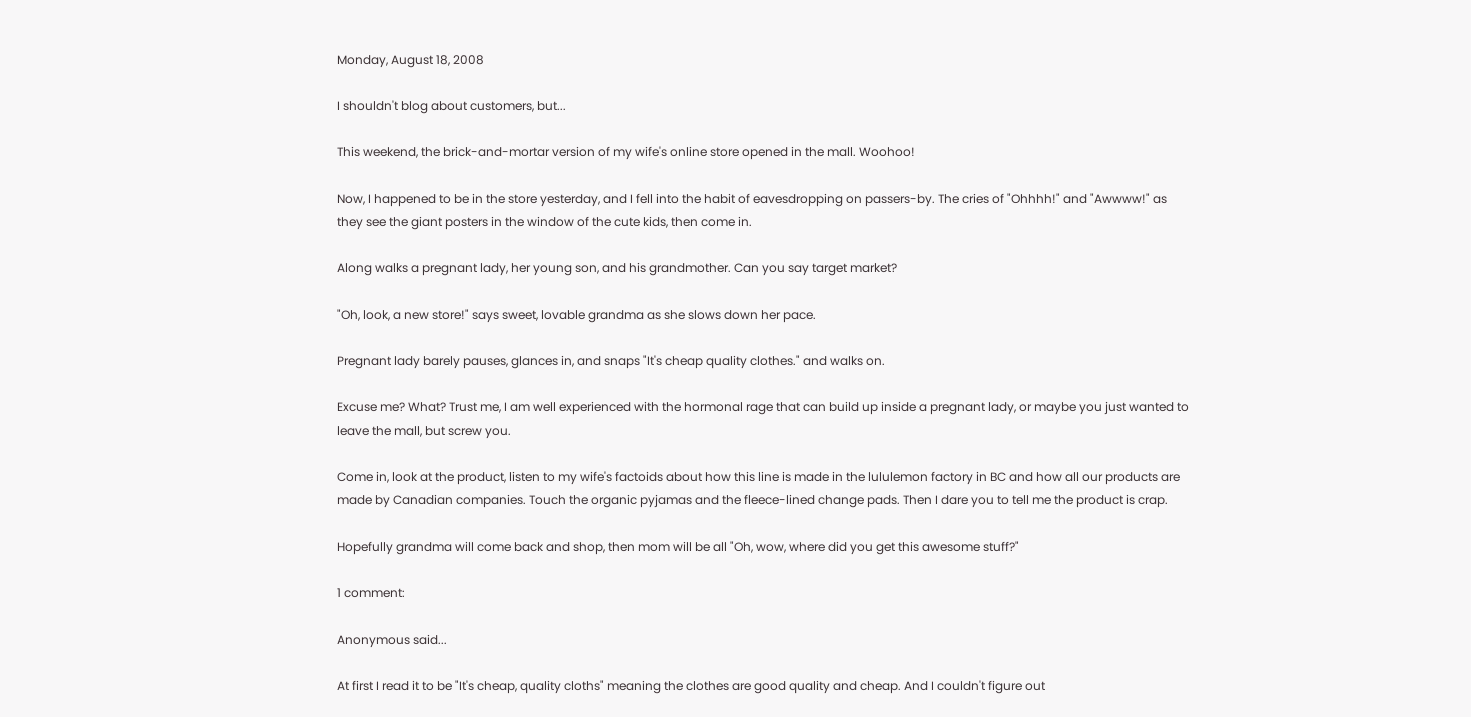Monday, August 18, 2008

I shouldn't blog about customers, but...

This weekend, the brick-and-mortar version of my wife's online store opened in the mall. Woohoo!

Now, I happened to be in the store yesterday, and I fell into the habit of eavesdropping on passers-by. The cries of "Ohhhh!" and "Awwww!" as they see the giant posters in the window of the cute kids, then come in.

Along walks a pregnant lady, her young son, and his grandmother. Can you say target market?

"Oh, look, a new store!" says sweet, lovable grandma as she slows down her pace.

Pregnant lady barely pauses, glances in, and snaps "It's cheap quality clothes." and walks on.

Excuse me? What? Trust me, I am well experienced with the hormonal rage that can build up inside a pregnant lady, or maybe you just wanted to leave the mall, but screw you.

Come in, look at the product, listen to my wife's factoids about how this line is made in the lululemon factory in BC and how all our products are made by Canadian companies. Touch the organic pyjamas and the fleece-lined change pads. Then I dare you to tell me the product is crap.

Hopefully grandma will come back and shop, then mom will be all "Oh, wow, where did you get this awesome stuff?"

1 comment:

Anonymous said...

At first I read it to be "It's cheap, quality cloths" meaning the clothes are good quality and cheap. And I couldn't figure out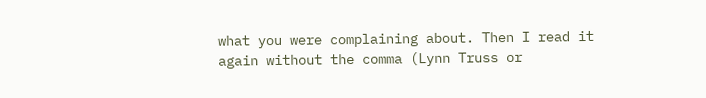what you were complaining about. Then I read it again without the comma (Lynn Truss or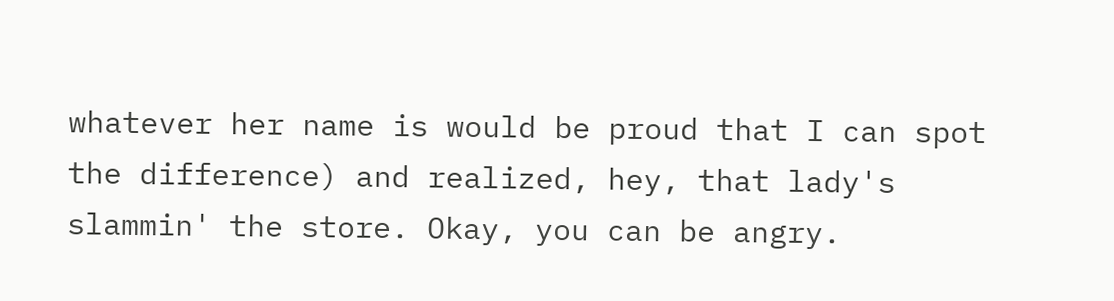whatever her name is would be proud that I can spot the difference) and realized, hey, that lady's slammin' the store. Okay, you can be angry.